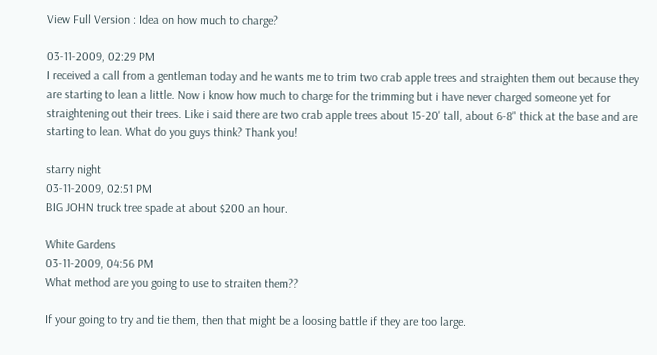View Full Version : Idea on how much to charge?

03-11-2009, 02:29 PM
I received a call from a gentleman today and he wants me to trim two crab apple trees and straighten them out because they are starting to lean a little. Now i know how much to charge for the trimming but i have never charged someone yet for straightening out their trees. Like i said there are two crab apple trees about 15-20' tall, about 6-8" thick at the base and are starting to lean. What do you guys think? Thank you!

starry night
03-11-2009, 02:51 PM
BIG JOHN truck tree spade at about $200 an hour.

White Gardens
03-11-2009, 04:56 PM
What method are you going to use to straiten them??

If your going to try and tie them, then that might be a loosing battle if they are too large.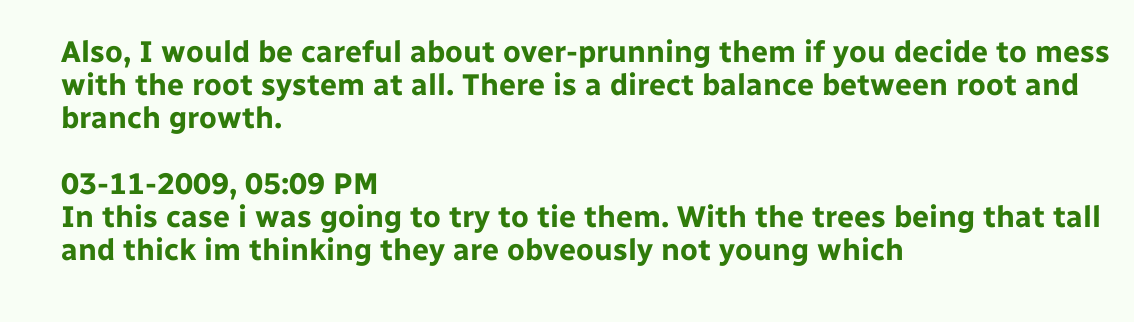Also, I would be careful about over-prunning them if you decide to mess with the root system at all. There is a direct balance between root and branch growth.

03-11-2009, 05:09 PM
In this case i was going to try to tie them. With the trees being that tall and thick im thinking they are obveously not young which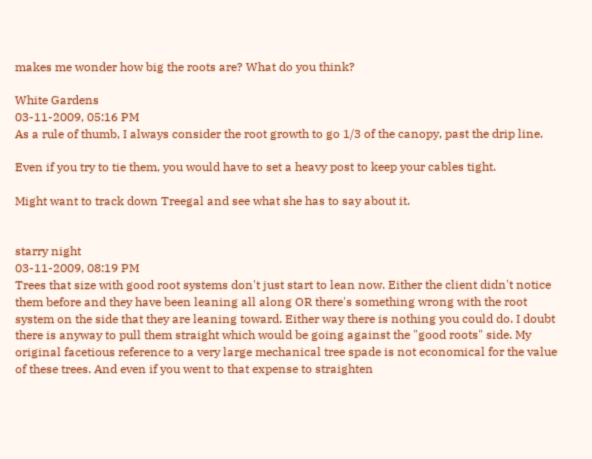makes me wonder how big the roots are? What do you think?

White Gardens
03-11-2009, 05:16 PM
As a rule of thumb, I always consider the root growth to go 1/3 of the canopy, past the drip line.

Even if you try to tie them, you would have to set a heavy post to keep your cables tight.

Might want to track down Treegal and see what she has to say about it.


starry night
03-11-2009, 08:19 PM
Trees that size with good root systems don't just start to lean now. Either the client didn't notice them before and they have been leaning all along OR there's something wrong with the root system on the side that they are leaning toward. Either way there is nothing you could do. I doubt there is anyway to pull them straight which would be going against the "good roots" side. My original facetious reference to a very large mechanical tree spade is not economical for the value of these trees. And even if you went to that expense to straighten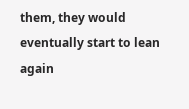them, they would eventually start to lean again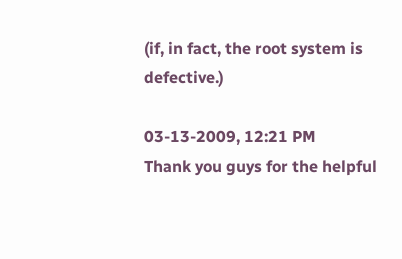(if, in fact, the root system is defective.)

03-13-2009, 12:21 PM
Thank you guys for the helpful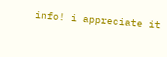info! i appreciate it